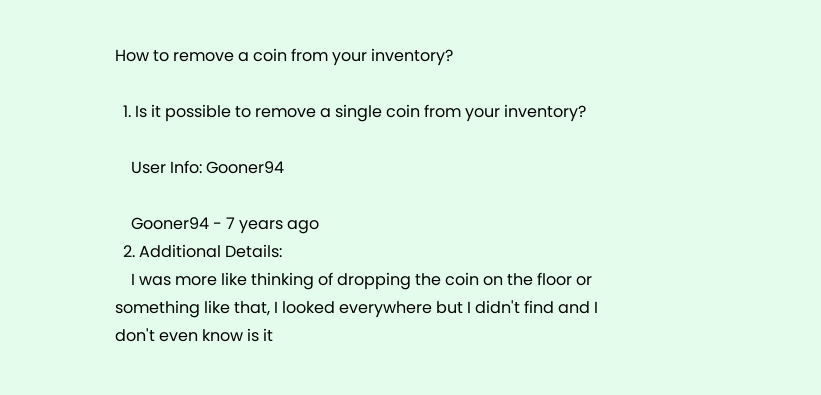How to remove a coin from your inventory?

  1. Is it possible to remove a single coin from your inventory?

    User Info: Gooner94

    Gooner94 - 7 years ago
  2. Additional Details:
    I was more like thinking of dropping the coin on the floor or something like that, I looked everywhere but I didn't find and I don't even know is it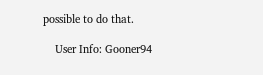possible to do that.

    User Info: Gooner94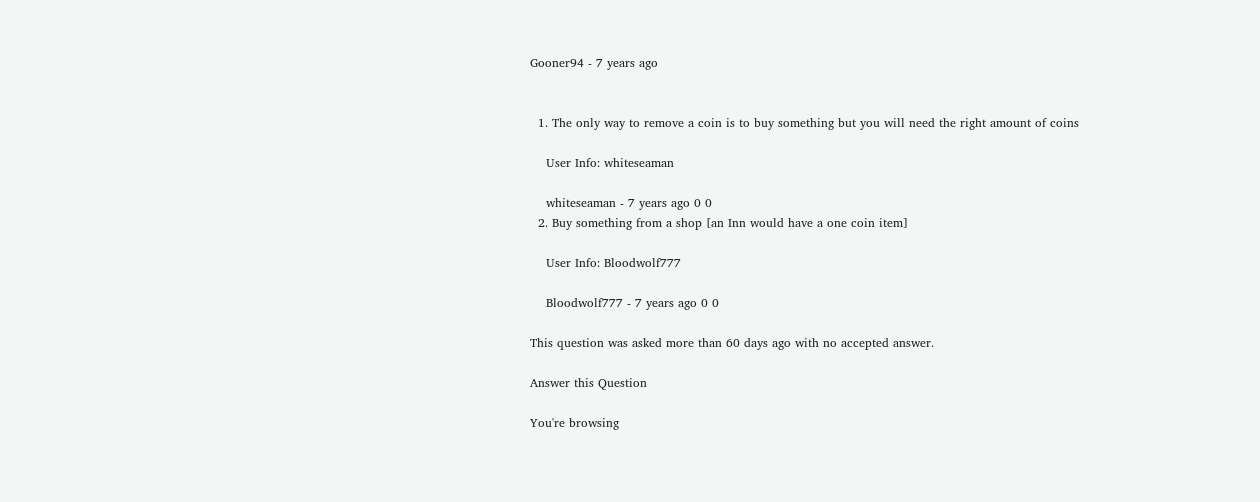Gooner94 - 7 years ago


  1. The only way to remove a coin is to buy something but you will need the right amount of coins

    User Info: whiteseaman

    whiteseaman - 7 years ago 0 0
  2. Buy something from a shop [an Inn would have a one coin item]

    User Info: Bloodwolf777

    Bloodwolf777 - 7 years ago 0 0

This question was asked more than 60 days ago with no accepted answer.

Answer this Question

You're browsing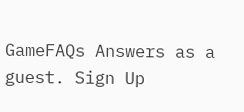GameFAQs Answers as a guest. Sign Up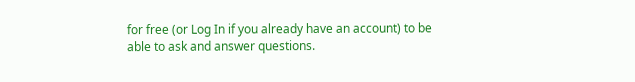for free (or Log In if you already have an account) to be able to ask and answer questions.